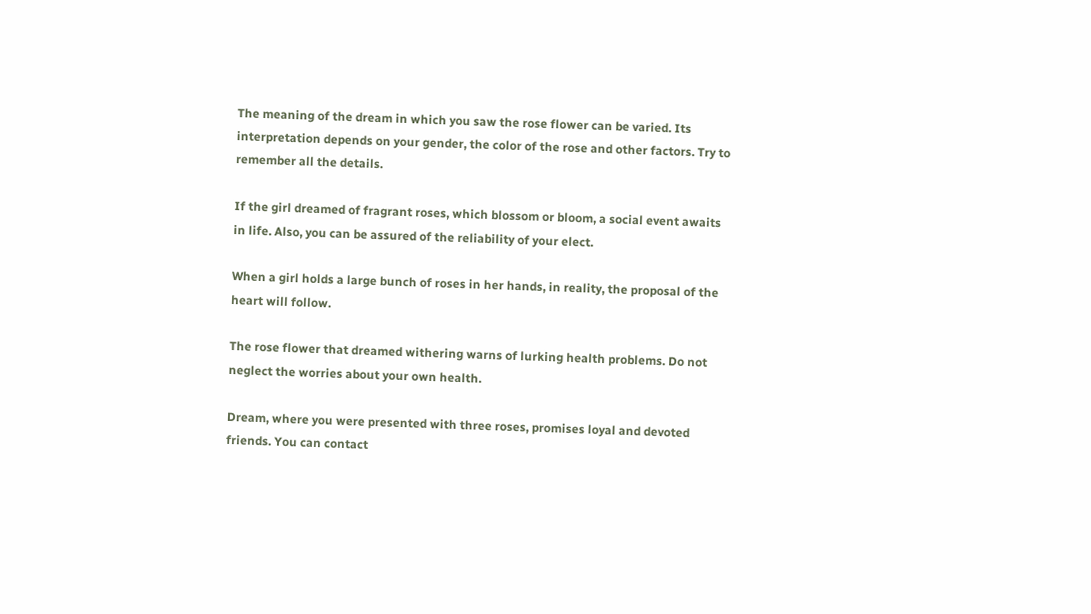The meaning of the dream in which you saw the rose flower can be varied. Its interpretation depends on your gender, the color of the rose and other factors. Try to remember all the details.

If the girl dreamed of fragrant roses, which blossom or bloom, a social event awaits in life. Also, you can be assured of the reliability of your elect.

When a girl holds a large bunch of roses in her hands, in reality, the proposal of the heart will follow.

The rose flower that dreamed withering warns of lurking health problems. Do not neglect the worries about your own health.

Dream, where you were presented with three roses, promises loyal and devoted friends. You can contact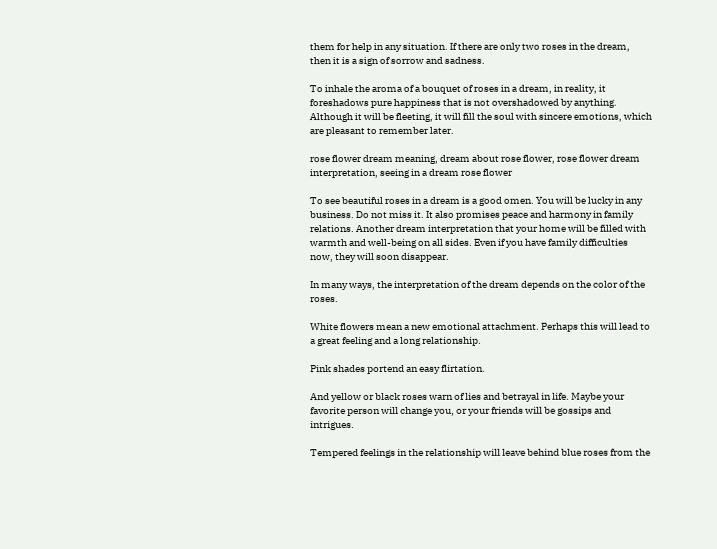them for help in any situation. If there are only two roses in the dream, then it is a sign of sorrow and sadness.

To inhale the aroma of a bouquet of roses in a dream, in reality, it foreshadows pure happiness that is not overshadowed by anything. Although it will be fleeting, it will fill the soul with sincere emotions, which are pleasant to remember later.

rose flower dream meaning, dream about rose flower, rose flower dream interpretation, seeing in a dream rose flower

To see beautiful roses in a dream is a good omen. You will be lucky in any business. Do not miss it. It also promises peace and harmony in family relations. Another dream interpretation that your home will be filled with warmth and well-being on all sides. Even if you have family difficulties now, they will soon disappear.

In many ways, the interpretation of the dream depends on the color of the roses.

White flowers mean a new emotional attachment. Perhaps this will lead to a great feeling and a long relationship.

Pink shades portend an easy flirtation.

And yellow or black roses warn of lies and betrayal in life. Maybe your favorite person will change you, or your friends will be gossips and intrigues.

Tempered feelings in the relationship will leave behind blue roses from the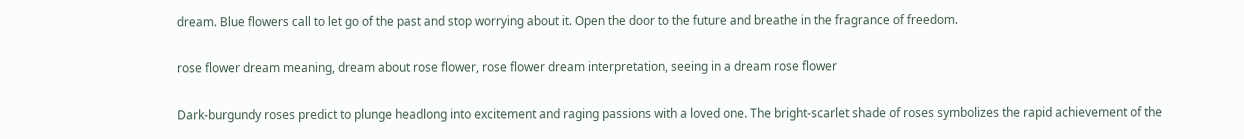dream. Blue flowers call to let go of the past and stop worrying about it. Open the door to the future and breathe in the fragrance of freedom.

rose flower dream meaning, dream about rose flower, rose flower dream interpretation, seeing in a dream rose flower

Dark-burgundy roses predict to plunge headlong into excitement and raging passions with a loved one. The bright-scarlet shade of roses symbolizes the rapid achievement of the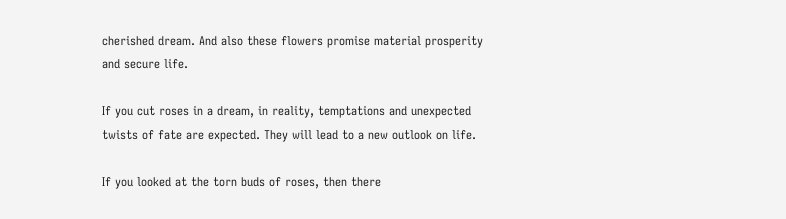cherished dream. And also these flowers promise material prosperity and secure life.

If you cut roses in a dream, in reality, temptations and unexpected twists of fate are expected. They will lead to a new outlook on life.

If you looked at the torn buds of roses, then there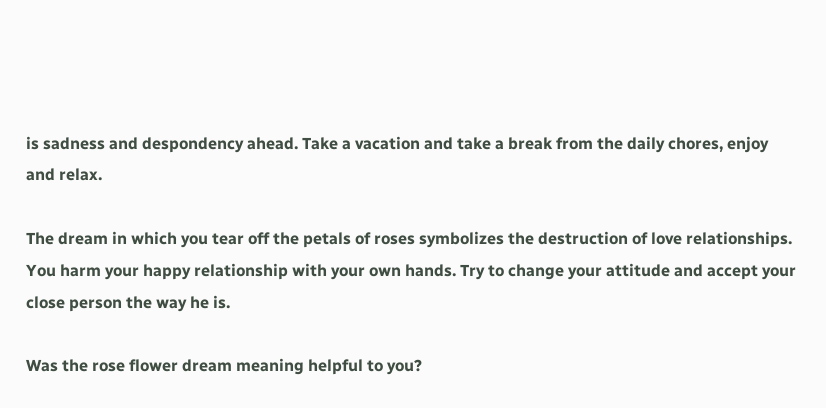is sadness and despondency ahead. Take a vacation and take a break from the daily chores, enjoy and relax.

The dream in which you tear off the petals of roses symbolizes the destruction of love relationships. You harm your happy relationship with your own hands. Try to change your attitude and accept your close person the way he is.

Was the rose flower dream meaning helpful to you?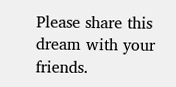Please share this dream with your friends.